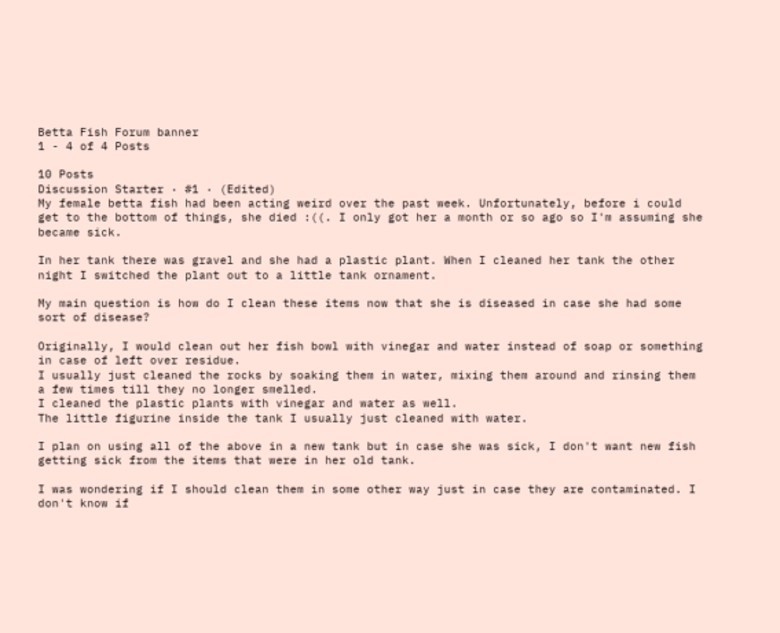Betta Fish Forum banner
1 - 4 of 4 Posts

10 Posts
Discussion Starter · #1 · (Edited)
My female betta fish had been acting weird over the past week. Unfortunately, before i could get to the bottom of things, she died :((. I only got her a month or so ago so I'm assuming she became sick.

In her tank there was gravel and she had a plastic plant. When I cleaned her tank the other night I switched the plant out to a little tank ornament.

My main question is how do I clean these items now that she is diseased in case she had some sort of disease?

Originally, I would clean out her fish bowl with vinegar and water instead of soap or something in case of left over residue.
I usually just cleaned the rocks by soaking them in water, mixing them around and rinsing them a few times till they no longer smelled.
I cleaned the plastic plants with vinegar and water as well.
The little figurine inside the tank I usually just cleaned with water.

I plan on using all of the above in a new tank but in case she was sick, I don't want new fish getting sick from the items that were in her old tank.

I was wondering if I should clean them in some other way just in case they are contaminated. I don't know if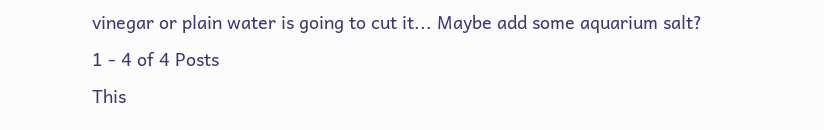vinegar or plain water is going to cut it... Maybe add some aquarium salt?
1 - 4 of 4 Posts
This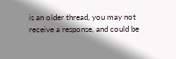is an older thread, you may not receive a response, and could be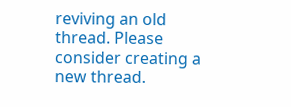reviving an old thread. Please consider creating a new thread.